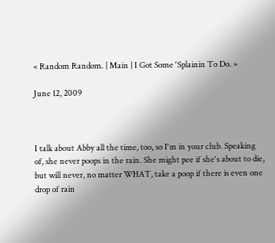« Random Random. | Main | I Got Some 'Splainin To Do. »

June 12, 2009



I talk about Abby all the time, too, so I'm in your club. Speaking of, she never poops in the rain. She might pee if she's about to die, but will never, no matter WHAT, take a poop if there is even one drop of rain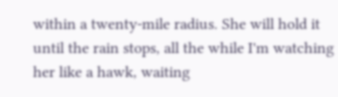within a twenty-mile radius. She will hold it until the rain stops, all the while I'm watching her like a hawk, waiting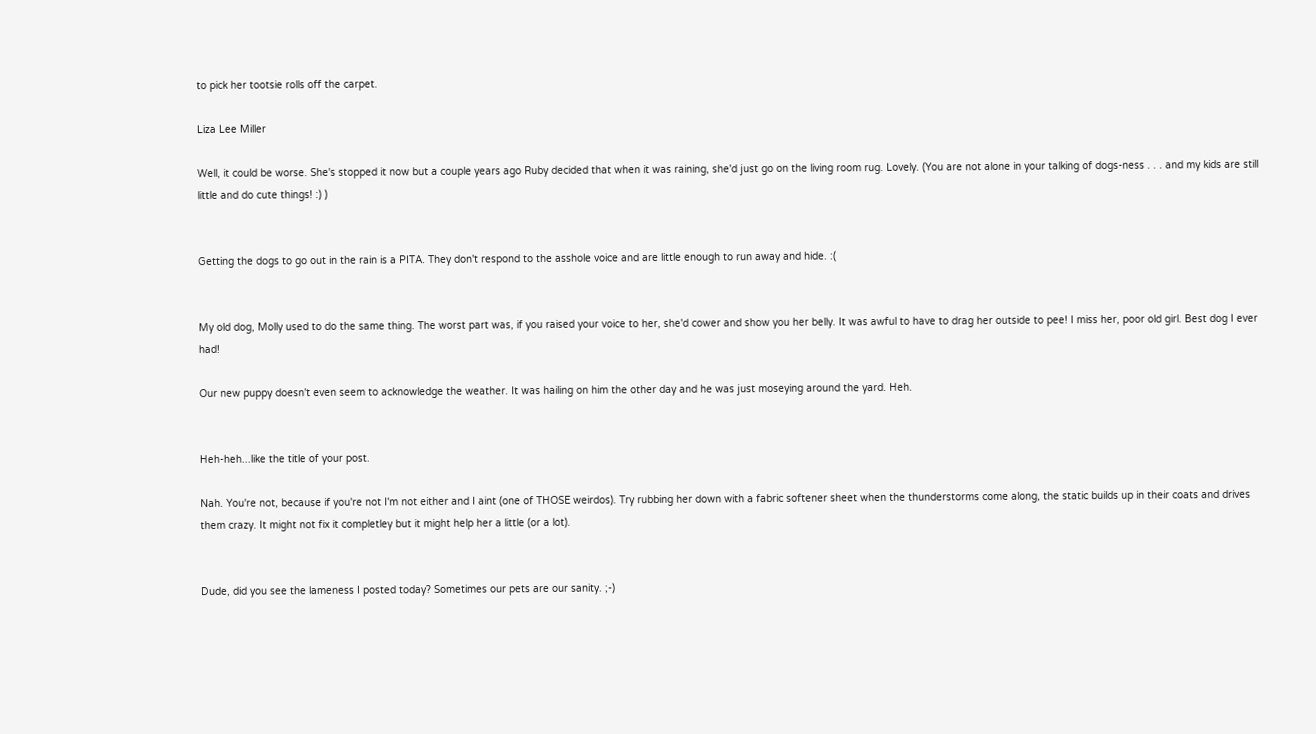to pick her tootsie rolls off the carpet.

Liza Lee Miller

Well, it could be worse. She's stopped it now but a couple years ago Ruby decided that when it was raining, she'd just go on the living room rug. Lovely. (You are not alone in your talking of dogs-ness . . . and my kids are still little and do cute things! :) )


Getting the dogs to go out in the rain is a PITA. They don't respond to the asshole voice and are little enough to run away and hide. :(


My old dog, Molly used to do the same thing. The worst part was, if you raised your voice to her, she'd cower and show you her belly. It was awful to have to drag her outside to pee! I miss her, poor old girl. Best dog I ever had!

Our new puppy doesn't even seem to acknowledge the weather. It was hailing on him the other day and he was just moseying around the yard. Heh.


Heh-heh...like the title of your post.

Nah. You're not, because if you're not I'm not either and I aint (one of THOSE weirdos). Try rubbing her down with a fabric softener sheet when the thunderstorms come along, the static builds up in their coats and drives them crazy. It might not fix it completley but it might help her a little (or a lot).


Dude, did you see the lameness I posted today? Sometimes our pets are our sanity. ;-)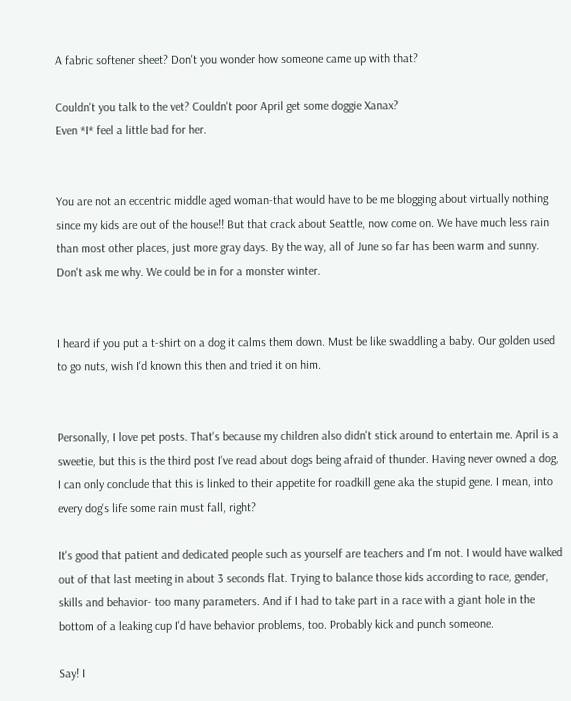A fabric softener sheet? Don't you wonder how someone came up with that?

Couldn't you talk to the vet? Couldn't poor April get some doggie Xanax?
Even *I* feel a little bad for her.


You are not an eccentric middle aged woman-that would have to be me blogging about virtually nothing since my kids are out of the house!! But that crack about Seattle, now come on. We have much less rain than most other places, just more gray days. By the way, all of June so far has been warm and sunny. Don't ask me why. We could be in for a monster winter.


I heard if you put a t-shirt on a dog it calms them down. Must be like swaddling a baby. Our golden used to go nuts, wish I'd known this then and tried it on him.


Personally, I love pet posts. That's because my children also didn't stick around to entertain me. April is a sweetie, but this is the third post I've read about dogs being afraid of thunder. Having never owned a dog, I can only conclude that this is linked to their appetite for roadkill gene aka the stupid gene. I mean, into every dog's life some rain must fall, right?

It's good that patient and dedicated people such as yourself are teachers and I'm not. I would have walked out of that last meeting in about 3 seconds flat. Trying to balance those kids according to race, gender, skills and behavior- too many parameters. And if I had to take part in a race with a giant hole in the bottom of a leaking cup I'd have behavior problems, too. Probably kick and punch someone.

Say! I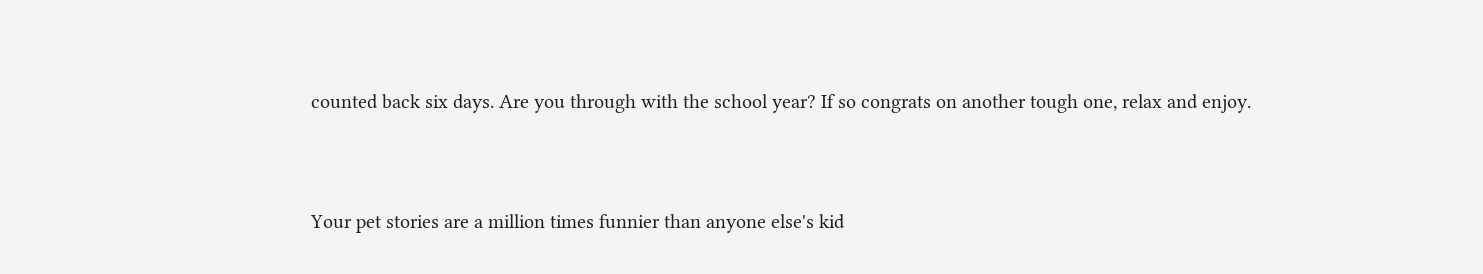counted back six days. Are you through with the school year? If so congrats on another tough one, relax and enjoy.


Your pet stories are a million times funnier than anyone else's kid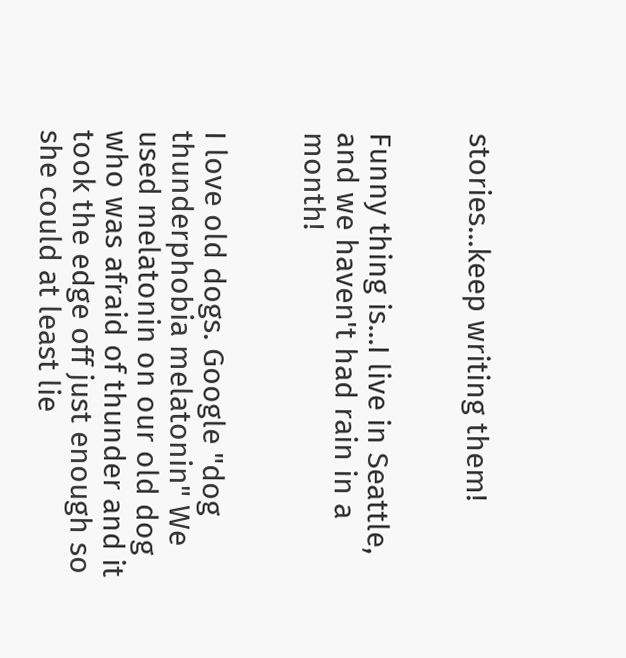stories...keep writing them!


Funny thing is...I live in Seattle, and we haven't had rain in a month!


I love old dogs. Google "dog thunderphobia melatonin" We used melatonin on our old dog who was afraid of thunder and it took the edge off just enough so she could at least lie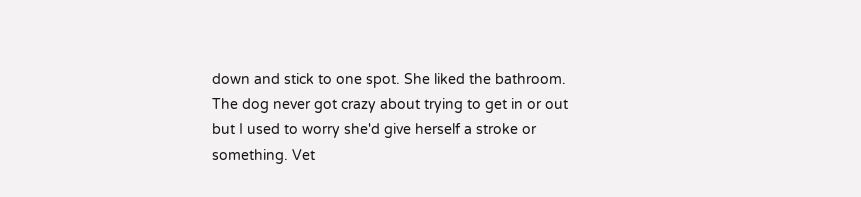down and stick to one spot. She liked the bathroom. The dog never got crazy about trying to get in or out but I used to worry she'd give herself a stroke or something. Vet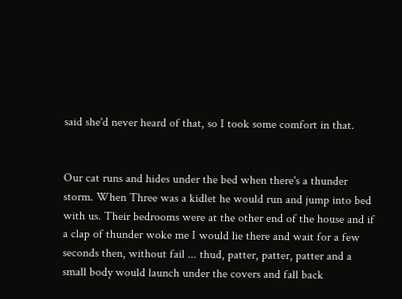said she'd never heard of that, so I took some comfort in that.


Our cat runs and hides under the bed when there's a thunder storm. When Three was a kidlet he would run and jump into bed with us. Their bedrooms were at the other end of the house and if a clap of thunder woke me I would lie there and wait for a few seconds then, without fail ... thud, patter, patter, patter and a small body would launch under the covers and fall back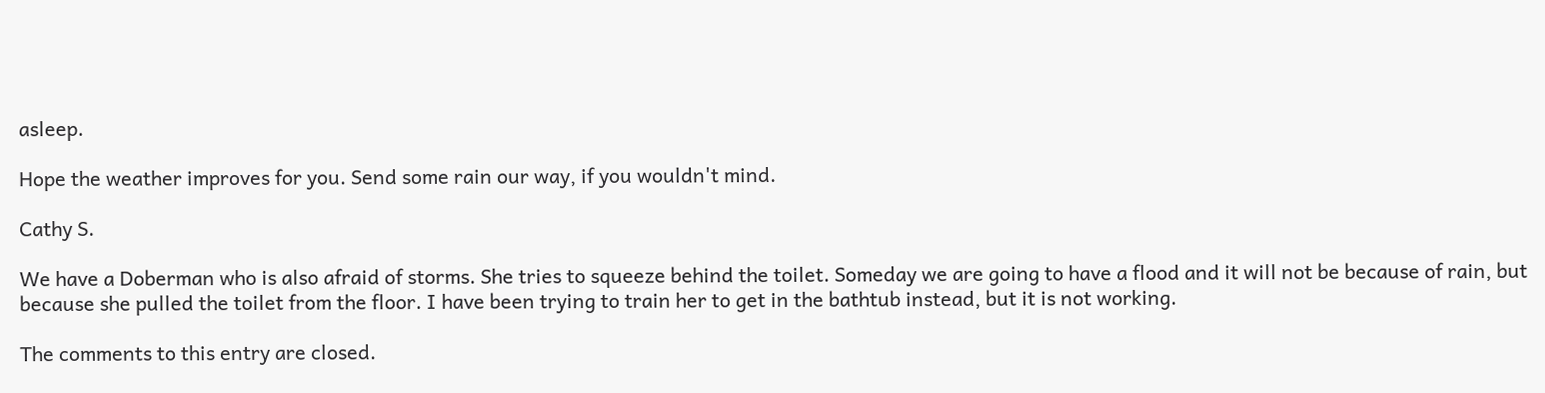asleep.

Hope the weather improves for you. Send some rain our way, if you wouldn't mind.

Cathy S.

We have a Doberman who is also afraid of storms. She tries to squeeze behind the toilet. Someday we are going to have a flood and it will not be because of rain, but because she pulled the toilet from the floor. I have been trying to train her to get in the bathtub instead, but it is not working.

The comments to this entry are closed.